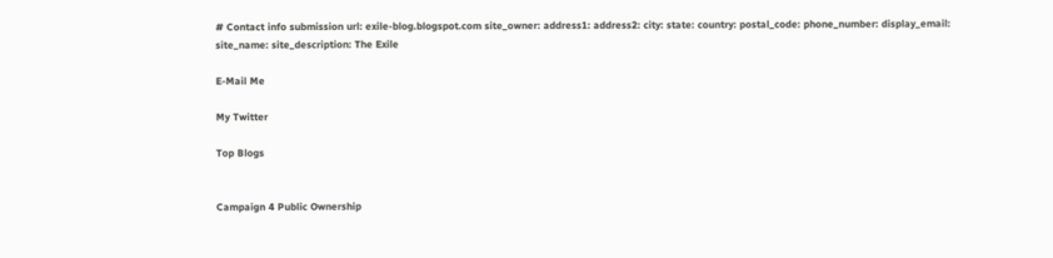# Contact info submission url: exile-blog.blogspot.com site_owner: address1: address2: city: state: country: postal_code: phone_number: display_email: site_name: site_description: The Exile

E-Mail Me

My Twitter

Top Blogs


Campaign 4 Public Ownership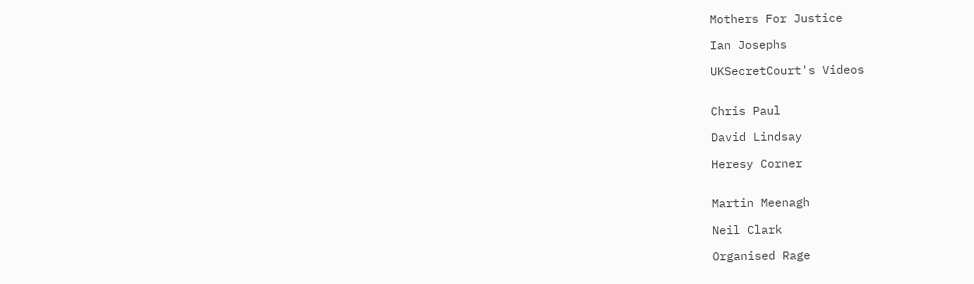Mothers For Justice

Ian Josephs

UKSecretCourt's Videos


Chris Paul

David Lindsay

Heresy Corner


Martin Meenagh

Neil Clark

Organised Rage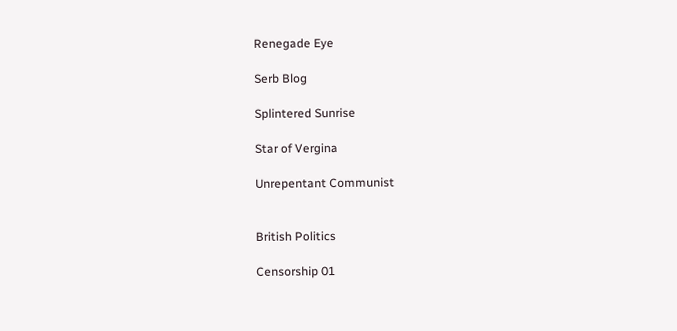Renegade Eye

Serb Blog

Splintered Sunrise

Star of Vergina

Unrepentant Communist


British Politics

Censorship 01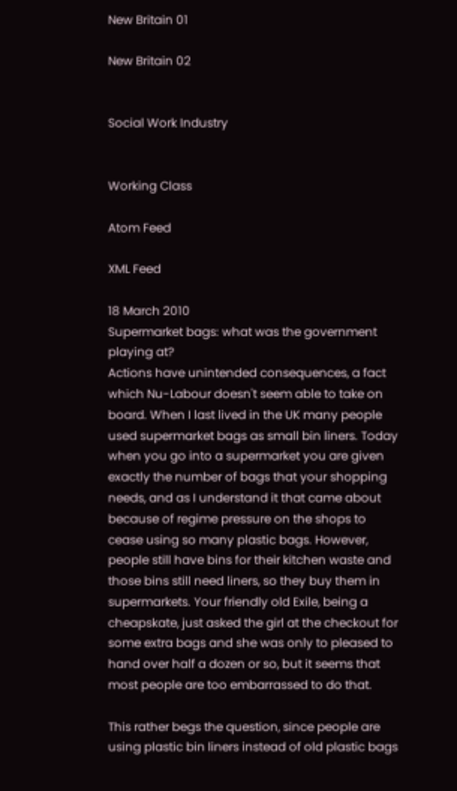New Britain 01

New Britain 02


Social Work Industry


Working Class

Atom Feed

XML Feed

18 March 2010
Supermarket bags: what was the government playing at?
Actions have unintended consequences, a fact which Nu-Labour doesn't seem able to take on board. When I last lived in the UK many people used supermarket bags as small bin liners. Today when you go into a supermarket you are given exactly the number of bags that your shopping needs, and as I understand it that came about because of regime pressure on the shops to cease using so many plastic bags. However, people still have bins for their kitchen waste and those bins still need liners, so they buy them in supermarkets. Your friendly old Exile, being a cheapskate, just asked the girl at the checkout for some extra bags and she was only to pleased to hand over half a dozen or so, but it seems that most people are too embarrassed to do that.

This rather begs the question, since people are using plastic bin liners instead of old plastic bags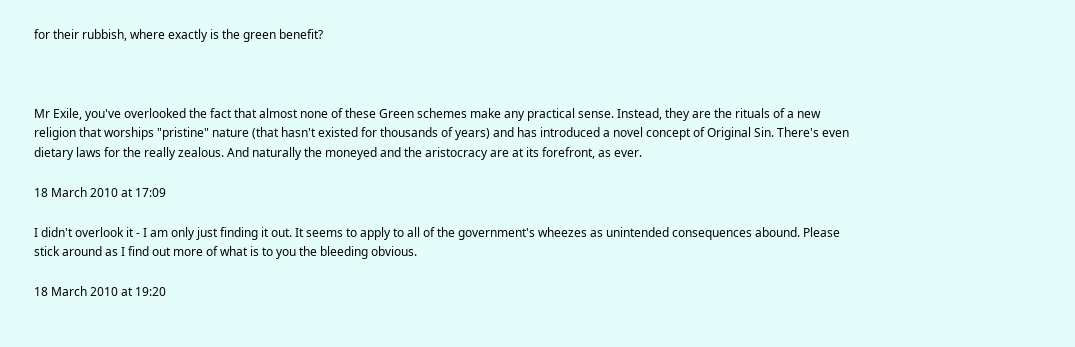for their rubbish, where exactly is the green benefit?



Mr Exile, you've overlooked the fact that almost none of these Green schemes make any practical sense. Instead, they are the rituals of a new religion that worships "pristine" nature (that hasn't existed for thousands of years) and has introduced a novel concept of Original Sin. There's even dietary laws for the really zealous. And naturally the moneyed and the aristocracy are at its forefront, as ever.

18 March 2010 at 17:09

I didn't overlook it - I am only just finding it out. It seems to apply to all of the government's wheezes as unintended consequences abound. Please stick around as I find out more of what is to you the bleeding obvious.

18 March 2010 at 19:20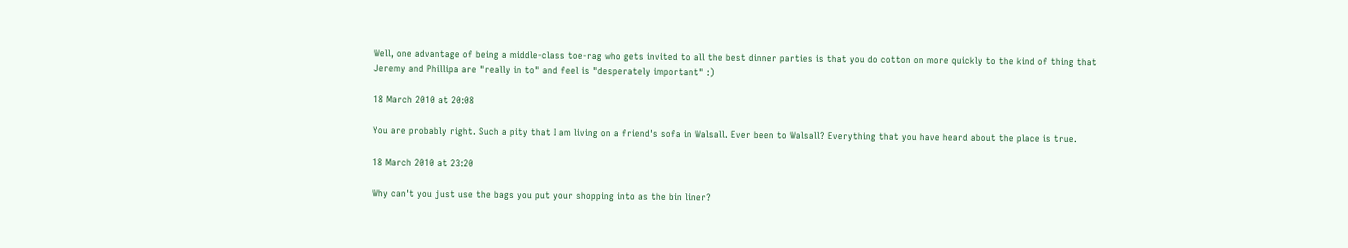Well, one advantage of being a middle-class toe-rag who gets invited to all the best dinner parties is that you do cotton on more quickly to the kind of thing that Jeremy and Phillipa are "really in to" and feel is "desperately important" :)

18 March 2010 at 20:08

You are probably right. Such a pity that I am living on a friend's sofa in Walsall. Ever been to Walsall? Everything that you have heard about the place is true.

18 March 2010 at 23:20

Why can't you just use the bags you put your shopping into as the bin liner?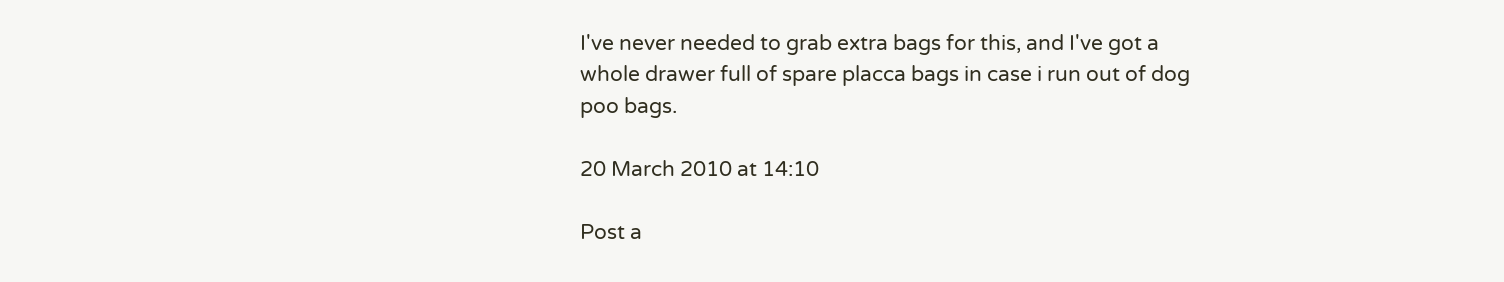I've never needed to grab extra bags for this, and I've got a whole drawer full of spare placca bags in case i run out of dog poo bags.

20 March 2010 at 14:10

Post a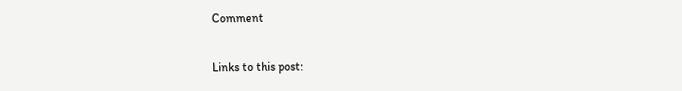Comment

Links to this post: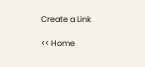Create a Link

<< Home